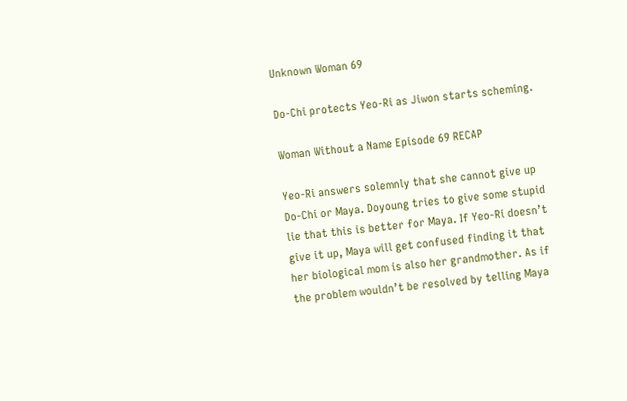Unknown Woman 69

Do-Chi protects Yeo-Ri as Jiwon starts scheming.

Woman Without a Name Episode 69 RECAP

Yeo-Ri answers solemnly that she cannot give up Do-Chi or Maya. Doyoung tries to give some stupid lie that this is better for Maya. If Yeo-Ri doesn’t give it up, Maya will get confused finding it that her biological mom is also her grandmother. As if the problem wouldn’t be resolved by telling Maya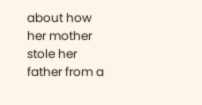about how her mother stole her father from a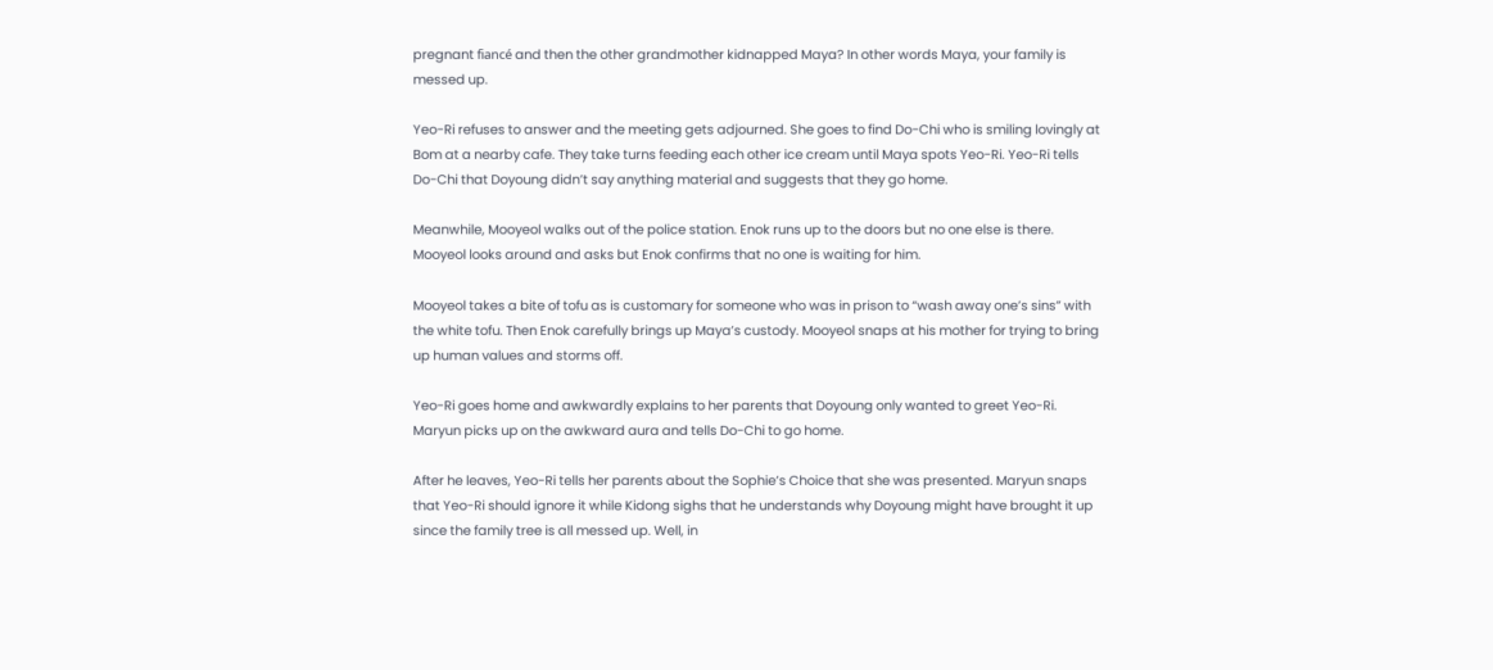pregnant fiancé and then the other grandmother kidnapped Maya? In other words Maya, your family is messed up.

Yeo-Ri refuses to answer and the meeting gets adjourned. She goes to find Do-Chi who is smiling lovingly at Bom at a nearby cafe. They take turns feeding each other ice cream until Maya spots Yeo-Ri. Yeo-Ri tells Do-Chi that Doyoung didn’t say anything material and suggests that they go home.

Meanwhile, Mooyeol walks out of the police station. Enok runs up to the doors but no one else is there. Mooyeol looks around and asks but Enok confirms that no one is waiting for him.

Mooyeol takes a bite of tofu as is customary for someone who was in prison to “wash away one’s sins” with the white tofu. Then Enok carefully brings up Maya’s custody. Mooyeol snaps at his mother for trying to bring up human values and storms off.

Yeo-Ri goes home and awkwardly explains to her parents that Doyoung only wanted to greet Yeo-Ri. Maryun picks up on the awkward aura and tells Do-Chi to go home.

After he leaves, Yeo-Ri tells her parents about the Sophie’s Choice that she was presented. Maryun snaps that Yeo-Ri should ignore it while Kidong sighs that he understands why Doyoung might have brought it up since the family tree is all messed up. Well, in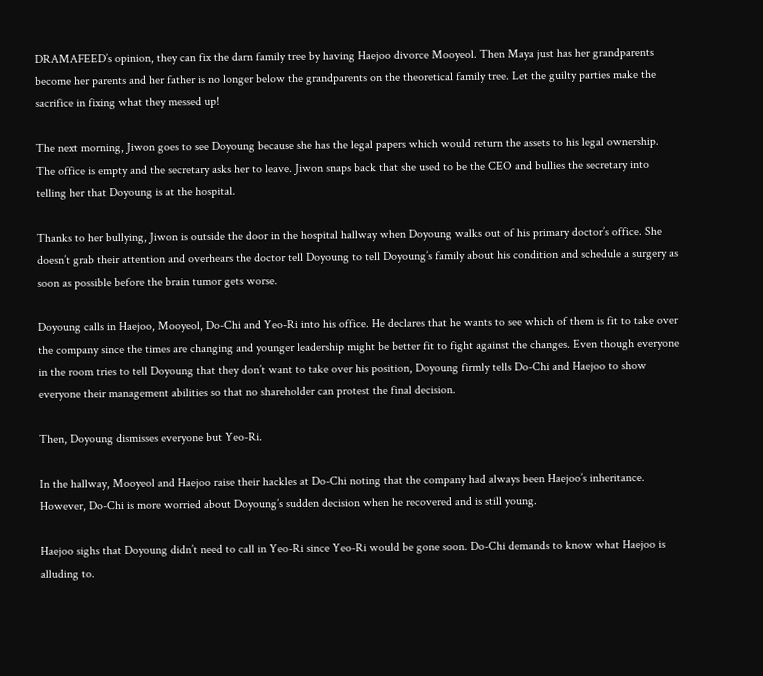DRAMAFEED’s opinion, they can fix the darn family tree by having Haejoo divorce Mooyeol. Then Maya just has her grandparents become her parents and her father is no longer below the grandparents on the theoretical family tree. Let the guilty parties make the sacrifice in fixing what they messed up!

The next morning, Jiwon goes to see Doyoung because she has the legal papers which would return the assets to his legal ownership. The office is empty and the secretary asks her to leave. Jiwon snaps back that she used to be the CEO and bullies the secretary into telling her that Doyoung is at the hospital.

Thanks to her bullying, Jiwon is outside the door in the hospital hallway when Doyoung walks out of his primary doctor’s office. She doesn’t grab their attention and overhears the doctor tell Doyoung to tell Doyoung’s family about his condition and schedule a surgery as soon as possible before the brain tumor gets worse.

Doyoung calls in Haejoo, Mooyeol, Do-Chi and Yeo-Ri into his office. He declares that he wants to see which of them is fit to take over the company since the times are changing and younger leadership might be better fit to fight against the changes. Even though everyone in the room tries to tell Doyoung that they don’t want to take over his position, Doyoung firmly tells Do-Chi and Haejoo to show everyone their management abilities so that no shareholder can protest the final decision.

Then, Doyoung dismisses everyone but Yeo-Ri.

In the hallway, Mooyeol and Haejoo raise their hackles at Do-Chi noting that the company had always been Haejoo’s inheritance. However, Do-Chi is more worried about Doyoung’s sudden decision when he recovered and is still young.

Haejoo sighs that Doyoung didn’t need to call in Yeo-Ri since Yeo-Ri would be gone soon. Do-Chi demands to know what Haejoo is alluding to.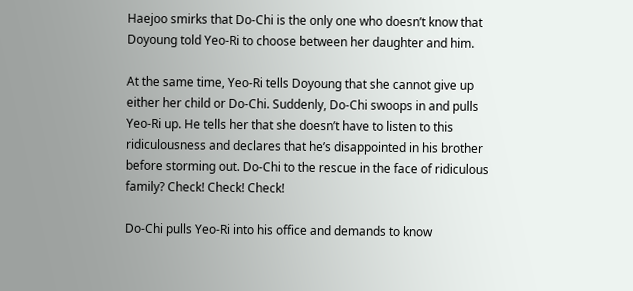Haejoo smirks that Do-Chi is the only one who doesn’t know that Doyoung told Yeo-Ri to choose between her daughter and him.

At the same time, Yeo-Ri tells Doyoung that she cannot give up either her child or Do-Chi. Suddenly, Do-Chi swoops in and pulls Yeo-Ri up. He tells her that she doesn’t have to listen to this ridiculousness and declares that he’s disappointed in his brother before storming out. Do-Chi to the rescue in the face of ridiculous family? Check! Check! Check!

Do-Chi pulls Yeo-Ri into his office and demands to know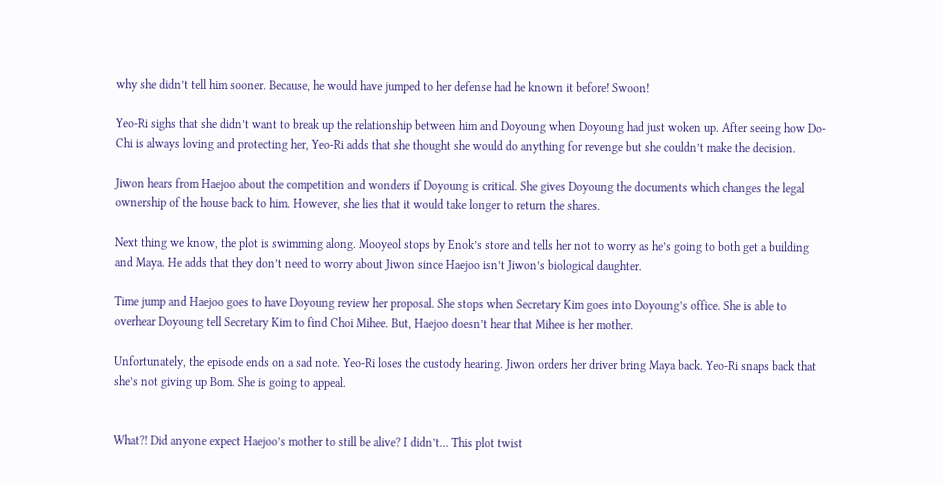why she didn’t tell him sooner. Because, he would have jumped to her defense had he known it before! Swoon!

Yeo-Ri sighs that she didn’t want to break up the relationship between him and Doyoung when Doyoung had just woken up. After seeing how Do-Chi is always loving and protecting her, Yeo-Ri adds that she thought she would do anything for revenge but she couldn’t make the decision.

Jiwon hears from Haejoo about the competition and wonders if Doyoung is critical. She gives Doyoung the documents which changes the legal ownership of the house back to him. However, she lies that it would take longer to return the shares.

Next thing we know, the plot is swimming along. Mooyeol stops by Enok’s store and tells her not to worry as he’s going to both get a building and Maya. He adds that they don’t need to worry about Jiwon since Haejoo isn’t Jiwon’s biological daughter.

Time jump and Haejoo goes to have Doyoung review her proposal. She stops when Secretary Kim goes into Doyoung’s office. She is able to overhear Doyoung tell Secretary Kim to find Choi Mihee. But, Haejoo doesn’t hear that Mihee is her mother.

Unfortunately, the episode ends on a sad note. Yeo-Ri loses the custody hearing. Jiwon orders her driver bring Maya back. Yeo-Ri snaps back that she’s not giving up Bom. She is going to appeal.


What?! Did anyone expect Haejoo’s mother to still be alive? I didn’t… This plot twist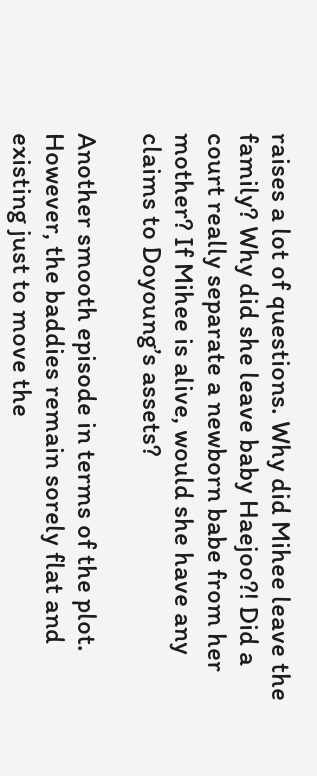raises a lot of questions. Why did Mihee leave the family? Why did she leave baby Haejoo?! Did a court really separate a newborn babe from her mother? If Mihee is alive, would she have any claims to Doyoung’s assets?

Another smooth episode in terms of the plot. However, the baddies remain sorely flat and existing just to move the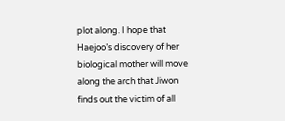plot along. I hope that Haejoo’s discovery of her biological mother will move along the arch that Jiwon finds out the victim of all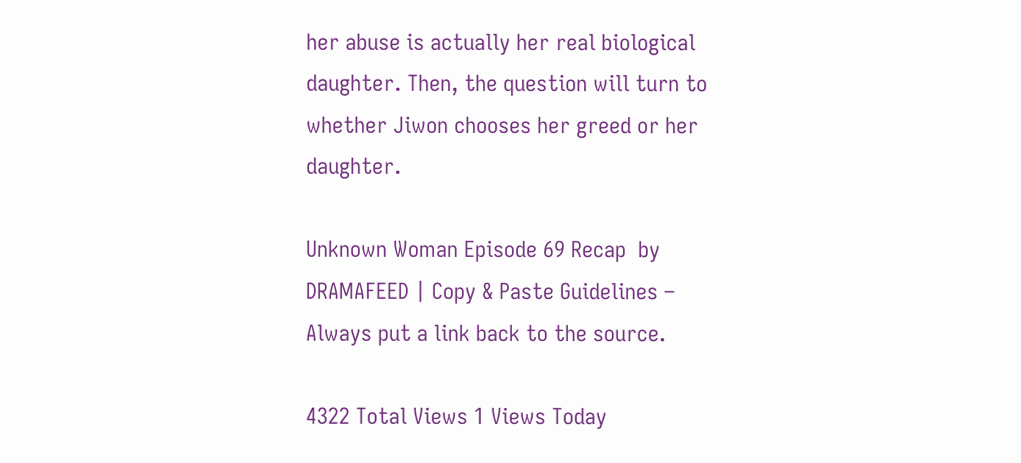her abuse is actually her real biological daughter. Then, the question will turn to whether Jiwon chooses her greed or her daughter.

Unknown Woman Episode 69 Recap  by DRAMAFEED | Copy & Paste Guidelines – Always put a link back to the source.

4322 Total Views 1 Views Today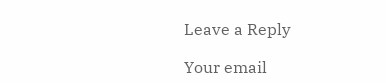Leave a Reply

Your email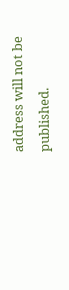address will not be published.